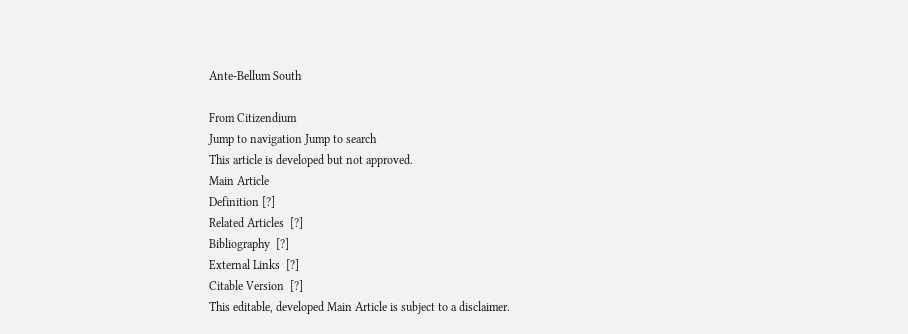Ante-Bellum South

From Citizendium
Jump to navigation Jump to search
This article is developed but not approved.
Main Article
Definition [?]
Related Articles  [?]
Bibliography  [?]
External Links  [?]
Citable Version  [?]
This editable, developed Main Article is subject to a disclaimer.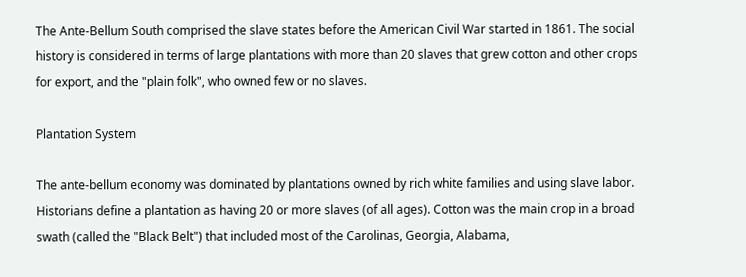The Ante-Bellum South comprised the slave states before the American Civil War started in 1861. The social history is considered in terms of large plantations with more than 20 slaves that grew cotton and other crops for export, and the "plain folk", who owned few or no slaves.

Plantation System

The ante-bellum economy was dominated by plantations owned by rich white families and using slave labor. Historians define a plantation as having 20 or more slaves (of all ages). Cotton was the main crop in a broad swath (called the "Black Belt") that included most of the Carolinas, Georgia, Alabama,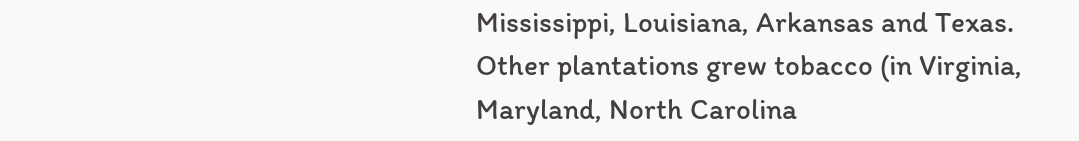Mississippi, Louisiana, Arkansas and Texas. Other plantations grew tobacco (in Virginia, Maryland, North Carolina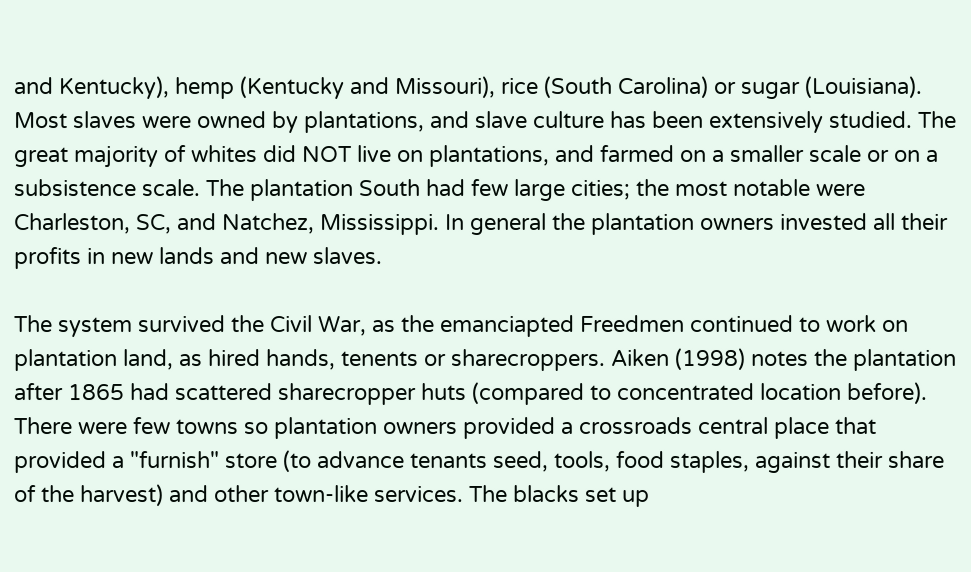and Kentucky), hemp (Kentucky and Missouri), rice (South Carolina) or sugar (Louisiana). Most slaves were owned by plantations, and slave culture has been extensively studied. The great majority of whites did NOT live on plantations, and farmed on a smaller scale or on a subsistence scale. The plantation South had few large cities; the most notable were Charleston, SC, and Natchez, Mississippi. In general the plantation owners invested all their profits in new lands and new slaves.

The system survived the Civil War, as the emanciapted Freedmen continued to work on plantation land, as hired hands, tenents or sharecroppers. Aiken (1998) notes the plantation after 1865 had scattered sharecropper huts (compared to concentrated location before). There were few towns so plantation owners provided a crossroads central place that provided a "furnish" store (to advance tenants seed, tools, food staples, against their share of the harvest) and other town-like services. The blacks set up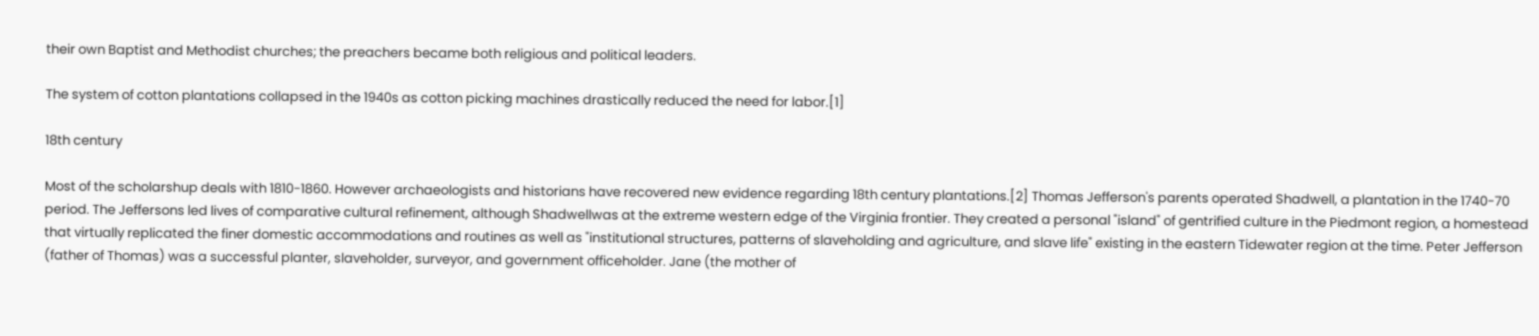their own Baptist and Methodist churches; the preachers became both religious and political leaders.

The system of cotton plantations collapsed in the 1940s as cotton picking machines drastically reduced the need for labor.[1]

18th century

Most of the scholarshup deals with 1810-1860. However archaeologists and historians have recovered new evidence regarding 18th century plantations.[2] Thomas Jefferson's parents operated Shadwell, a plantation in the 1740-70 period. The Jeffersons led lives of comparative cultural refinement, although Shadwellwas at the extreme western edge of the Virginia frontier. They created a personal "island" of gentrified culture in the Piedmont region, a homestead that virtually replicated the finer domestic accommodations and routines as well as "institutional structures, patterns of slaveholding and agriculture, and slave life" existing in the eastern Tidewater region at the time. Peter Jefferson (father of Thomas) was a successful planter, slaveholder, surveyor, and government officeholder. Jane (the mother of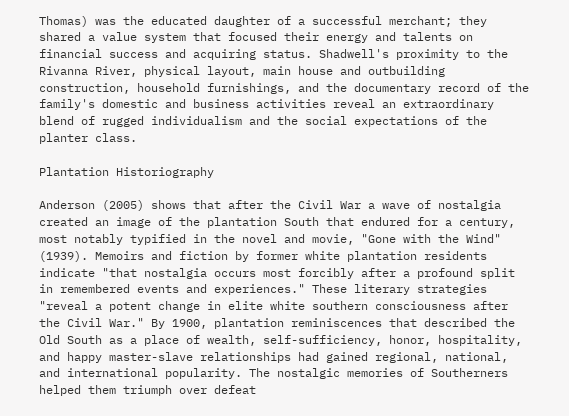Thomas) was the educated daughter of a successful merchant; they shared a value system that focused their energy and talents on financial success and acquiring status. Shadwell's proximity to the Rivanna River, physical layout, main house and outbuilding construction, household furnishings, and the documentary record of the family's domestic and business activities reveal an extraordinary blend of rugged individualism and the social expectations of the planter class.

Plantation Historiography

Anderson (2005) shows that after the Civil War a wave of nostalgia created an image of the plantation South that endured for a century, most notably typified in the novel and movie, "Gone with the Wind" (1939). Memoirs and fiction by former white plantation residents indicate "that nostalgia occurs most forcibly after a profound split in remembered events and experiences." These literary strategies "reveal a potent change in elite white southern consciousness after the Civil War." By 1900, plantation reminiscences that described the Old South as a place of wealth, self-sufficiency, honor, hospitality, and happy master-slave relationships had gained regional, national, and international popularity. The nostalgic memories of Southerners helped them triumph over defeat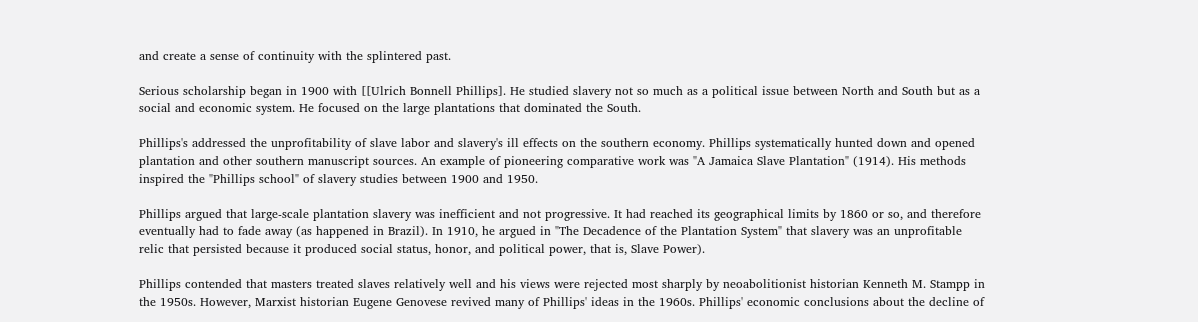and create a sense of continuity with the splintered past.

Serious scholarship began in 1900 with [[Ulrich Bonnell Phillips]. He studied slavery not so much as a political issue between North and South but as a social and economic system. He focused on the large plantations that dominated the South.

Phillips's addressed the unprofitability of slave labor and slavery's ill effects on the southern economy. Phillips systematically hunted down and opened plantation and other southern manuscript sources. An example of pioneering comparative work was "A Jamaica Slave Plantation" (1914). His methods inspired the "Phillips school" of slavery studies between 1900 and 1950.

Phillips argued that large-scale plantation slavery was inefficient and not progressive. It had reached its geographical limits by 1860 or so, and therefore eventually had to fade away (as happened in Brazil). In 1910, he argued in "The Decadence of the Plantation System" that slavery was an unprofitable relic that persisted because it produced social status, honor, and political power, that is, Slave Power).

Phillips contended that masters treated slaves relatively well and his views were rejected most sharply by neoabolitionist historian Kenneth M. Stampp in the 1950s. However, Marxist historian Eugene Genovese revived many of Phillips' ideas in the 1960s. Phillips' economic conclusions about the decline of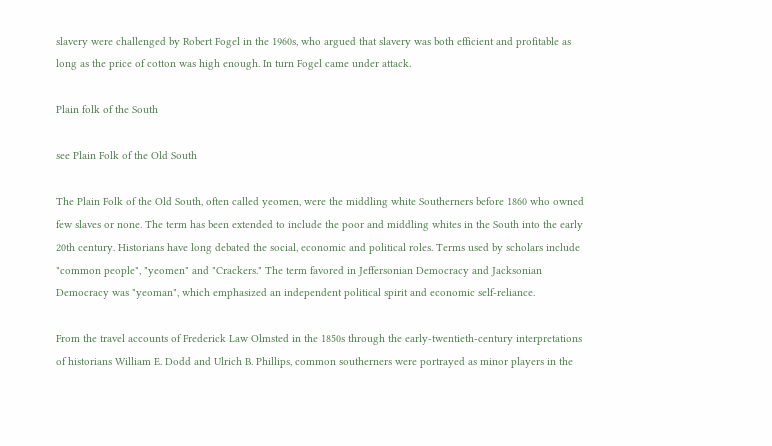slavery were challenged by Robert Fogel in the 1960s, who argued that slavery was both efficient and profitable as long as the price of cotton was high enough. In turn Fogel came under attack.

Plain folk of the South

see Plain Folk of the Old South

The Plain Folk of the Old South, often called yeomen, were the middling white Southerners before 1860 who owned few slaves or none. The term has been extended to include the poor and middling whites in the South into the early 20th century. Historians have long debated the social, economic and political roles. Terms used by scholars include "common people", "yeomen" and "Crackers." The term favored in Jeffersonian Democracy and Jacksonian Democracy was "yeoman", which emphasized an independent political spirit and economic self-reliance.

From the travel accounts of Frederick Law Olmsted in the 1850s through the early-twentieth-century interpretations of historians William E. Dodd and Ulrich B. Phillips, common southerners were portrayed as minor players in the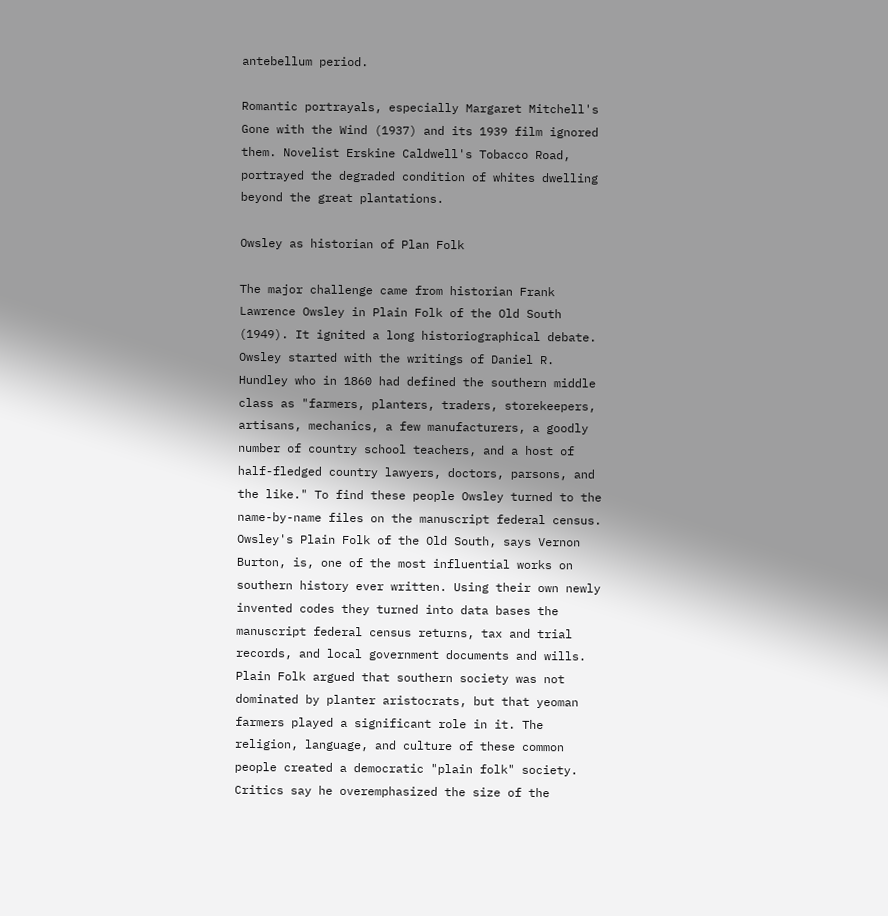antebellum period.

Romantic portrayals, especially Margaret Mitchell's Gone with the Wind (1937) and its 1939 film ignored them. Novelist Erskine Caldwell's Tobacco Road, portrayed the degraded condition of whites dwelling beyond the great plantations.

Owsley as historian of Plan Folk

The major challenge came from historian Frank Lawrence Owsley in Plain Folk of the Old South (1949). It ignited a long historiographical debate. Owsley started with the writings of Daniel R. Hundley who in 1860 had defined the southern middle class as "farmers, planters, traders, storekeepers, artisans, mechanics, a few manufacturers, a goodly number of country school teachers, and a host of half-fledged country lawyers, doctors, parsons, and the like." To find these people Owsley turned to the name-by-name files on the manuscript federal census. Owsley's Plain Folk of the Old South, says Vernon Burton, is, one of the most influential works on southern history ever written. Using their own newly invented codes they turned into data bases the manuscript federal census returns, tax and trial records, and local government documents and wills. Plain Folk argued that southern society was not dominated by planter aristocrats, but that yeoman farmers played a significant role in it. The religion, language, and culture of these common people created a democratic "plain folk" society. Critics say he overemphasized the size of the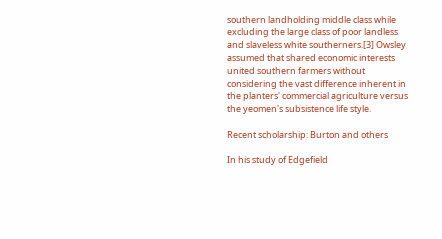southern landholding middle class while excluding the large class of poor landless and slaveless white southerners.[3] Owsley assumed that shared economic interests united southern farmers without considering the vast difference inherent in the planters' commercial agriculture versus the yeomen's subsistence life style.

Recent scholarship: Burton and others

In his study of Edgefield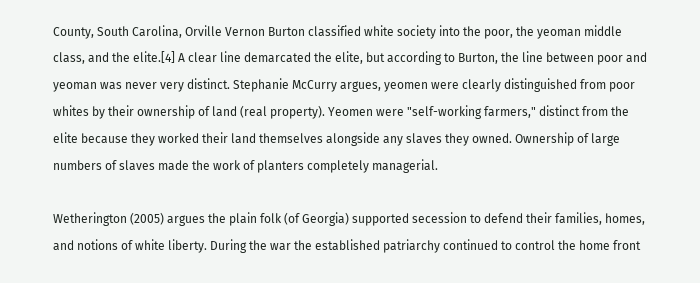County, South Carolina, Orville Vernon Burton classified white society into the poor, the yeoman middle class, and the elite.[4] A clear line demarcated the elite, but according to Burton, the line between poor and yeoman was never very distinct. Stephanie McCurry argues, yeomen were clearly distinguished from poor whites by their ownership of land (real property). Yeomen were "self-working farmers," distinct from the elite because they worked their land themselves alongside any slaves they owned. Ownership of large numbers of slaves made the work of planters completely managerial.

Wetherington (2005) argues the plain folk (of Georgia) supported secession to defend their families, homes, and notions of white liberty. During the war the established patriarchy continued to control the home front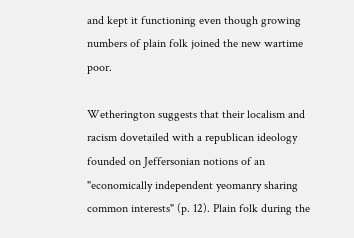and kept it functioning even though growing numbers of plain folk joined the new wartime poor.

Wetherington suggests that their localism and racism dovetailed with a republican ideology founded on Jeffersonian notions of an "economically independent yeomanry sharing common interests" (p. 12). Plain folk during the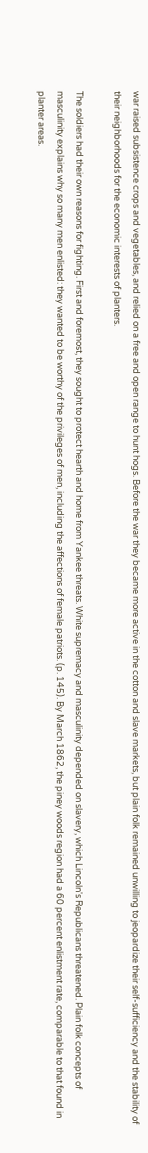war raised subsistence crops and vegetables, and relied on a free and open range to hunt hogs. Before the war they became more active in the cotton and slave markets, but plain folk remained unwilling to jeopardize their self-sufficiency and the stability of their neighborhoods for the economic interests of planters.

The soldiers had their own reasons for fighting. First and foremost, they sought to protect hearth and home from Yankee threats. White supremacy and masculinity depended on slavery, which Lincoln's Republicans threatened. Plain folk concepts of masculinity explains why so many men enlisted: they wanted to be worthy of the privileges of men, including the affections of female patriots. (p. 145). By March 1862, the piney woods region had a 60 percent enlistment rate, comparable to that found in planter areas.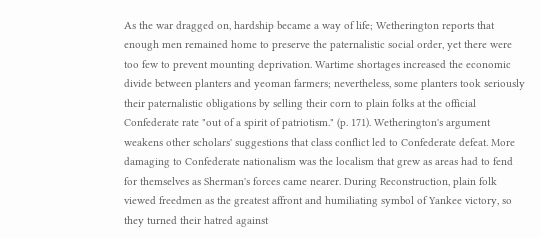As the war dragged on, hardship became a way of life; Wetherington reports that enough men remained home to preserve the paternalistic social order, yet there were too few to prevent mounting deprivation. Wartime shortages increased the economic divide between planters and yeoman farmers; nevertheless, some planters took seriously their paternalistic obligations by selling their corn to plain folks at the official Confederate rate "out of a spirit of patriotism." (p. 171). Wetherington's argument weakens other scholars' suggestions that class conflict led to Confederate defeat. More damaging to Confederate nationalism was the localism that grew as areas had to fend for themselves as Sherman's forces came nearer. During Reconstruction, plain folk viewed freedmen as the greatest affront and humiliating symbol of Yankee victory, so they turned their hatred against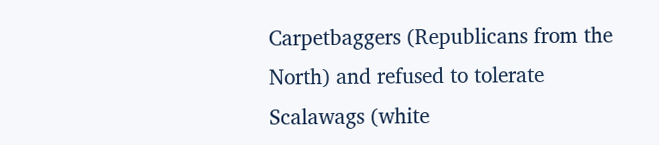Carpetbaggers (Republicans from the North) and refused to tolerate Scalawags (white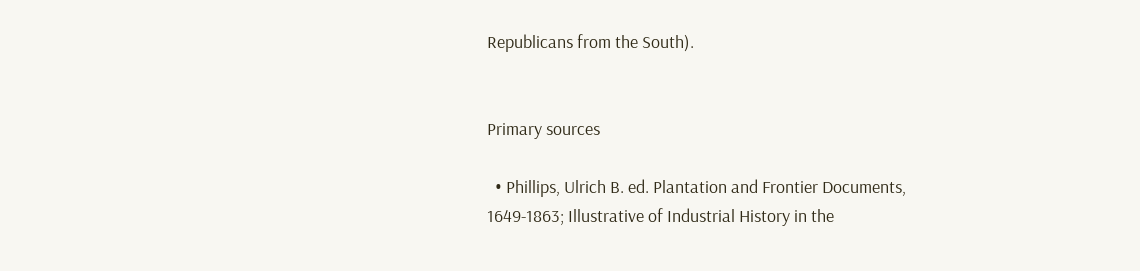Republicans from the South).


Primary sources

  • Phillips, Ulrich B. ed. Plantation and Frontier Documents, 1649-1863; Illustrative of Industrial History in the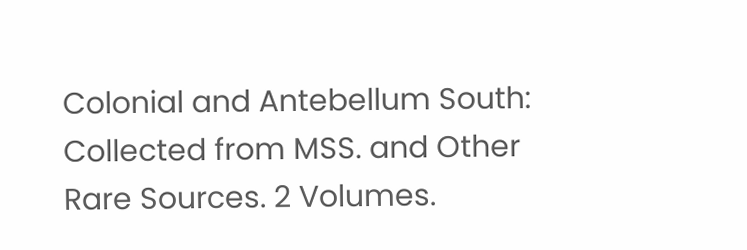Colonial and Antebellum South: Collected from MSS. and Other Rare Sources. 2 Volumes.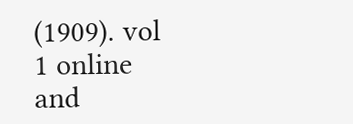(1909). vol 1 online and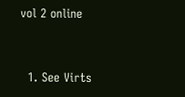vol 2 online


  1. See Virts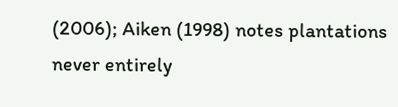(2006); Aiken (1998) notes plantations never entirely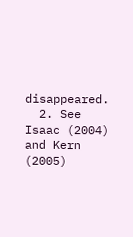disappeared.
  2. See Isaac (2004) and Kern (2005)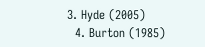3. Hyde (2005)
  4. Burton (1985)